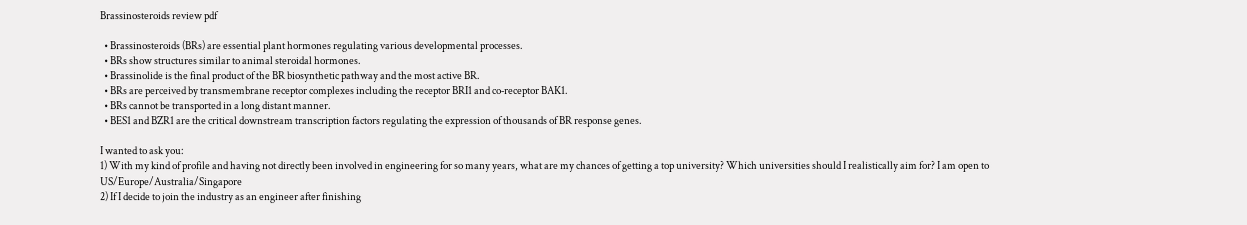Brassinosteroids review pdf

  • Brassinosteroids (BRs) are essential plant hormones regulating various developmental processes.
  • BRs show structures similar to animal steroidal hormones.
  • Brassinolide is the final product of the BR biosynthetic pathway and the most active BR.
  • BRs are perceived by transmembrane receptor complexes including the receptor BRI1 and co‐receptor BAK1.
  • BRs cannot be transported in a long distant manner.
  • BES1 and BZR1 are the critical downstream transcription factors regulating the expression of thousands of BR response genes.

I wanted to ask you:
1) With my kind of profile and having not directly been involved in engineering for so many years, what are my chances of getting a top university? Which universities should I realistically aim for? I am open to US/Europe/Australia/Singapore
2) If I decide to join the industry as an engineer after finishing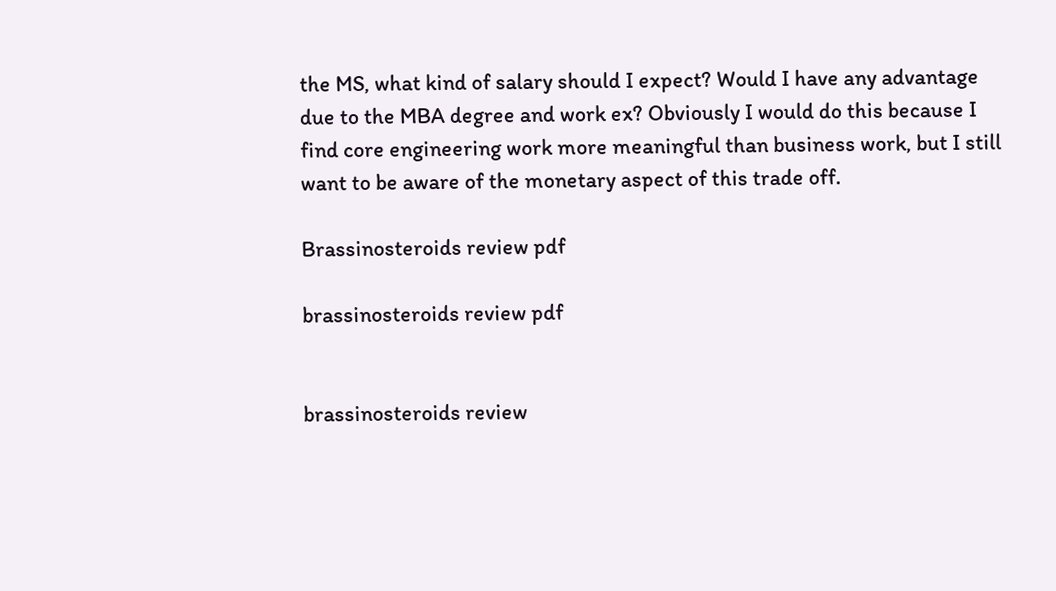the MS, what kind of salary should I expect? Would I have any advantage due to the MBA degree and work ex? Obviously I would do this because I find core engineering work more meaningful than business work, but I still want to be aware of the monetary aspect of this trade off.

Brassinosteroids review pdf

brassinosteroids review pdf


brassinosteroids review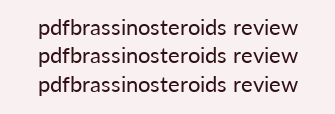pdfbrassinosteroids review pdfbrassinosteroids review pdfbrassinosteroids review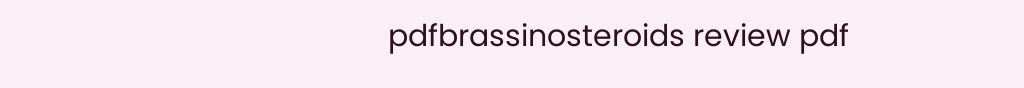pdfbrassinosteroids review pdf